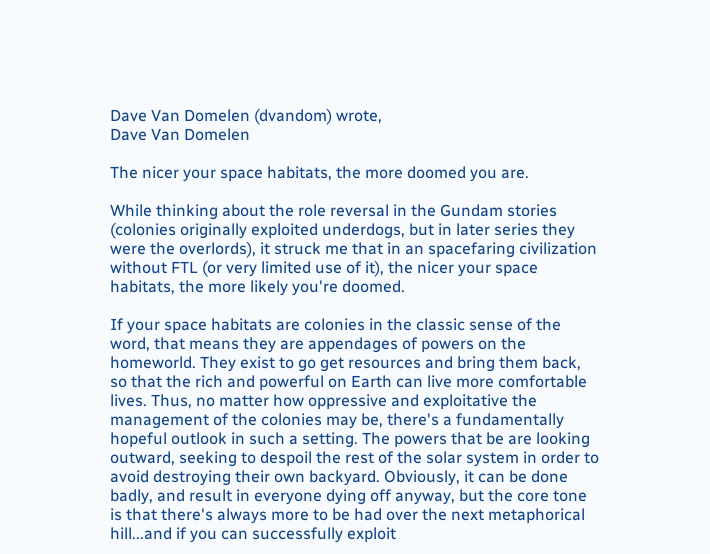Dave Van Domelen (dvandom) wrote,
Dave Van Domelen

The nicer your space habitats, the more doomed you are.

While thinking about the role reversal in the Gundam stories (colonies originally exploited underdogs, but in later series they were the overlords), it struck me that in an spacefaring civilization without FTL (or very limited use of it), the nicer your space habitats, the more likely you're doomed.

If your space habitats are colonies in the classic sense of the word, that means they are appendages of powers on the homeworld. They exist to go get resources and bring them back, so that the rich and powerful on Earth can live more comfortable lives. Thus, no matter how oppressive and exploitative the management of the colonies may be, there's a fundamentally hopeful outlook in such a setting. The powers that be are looking outward, seeking to despoil the rest of the solar system in order to avoid destroying their own backyard. Obviously, it can be done badly, and result in everyone dying off anyway, but the core tone is that there's always more to be had over the next metaphorical hill...and if you can successfully exploit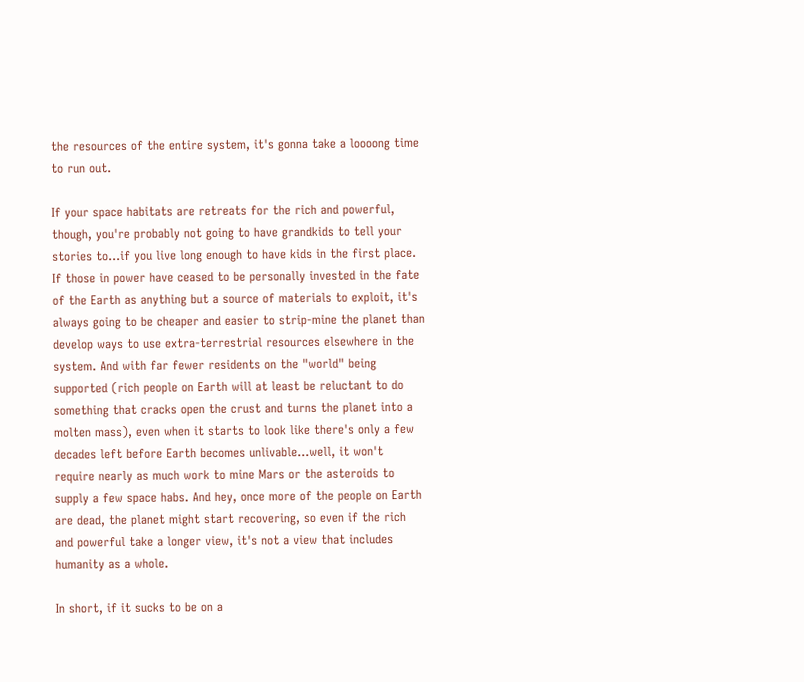the resources of the entire system, it's gonna take a loooong time to run out.

If your space habitats are retreats for the rich and powerful, though, you're probably not going to have grandkids to tell your stories to...if you live long enough to have kids in the first place. If those in power have ceased to be personally invested in the fate of the Earth as anything but a source of materials to exploit, it's always going to be cheaper and easier to strip-mine the planet than develop ways to use extra-terrestrial resources elsewhere in the system. And with far fewer residents on the "world" being supported (rich people on Earth will at least be reluctant to do something that cracks open the crust and turns the planet into a molten mass), even when it starts to look like there's only a few decades left before Earth becomes unlivable...well, it won't require nearly as much work to mine Mars or the asteroids to supply a few space habs. And hey, once more of the people on Earth are dead, the planet might start recovering, so even if the rich and powerful take a longer view, it's not a view that includes humanity as a whole.

In short, if it sucks to be on a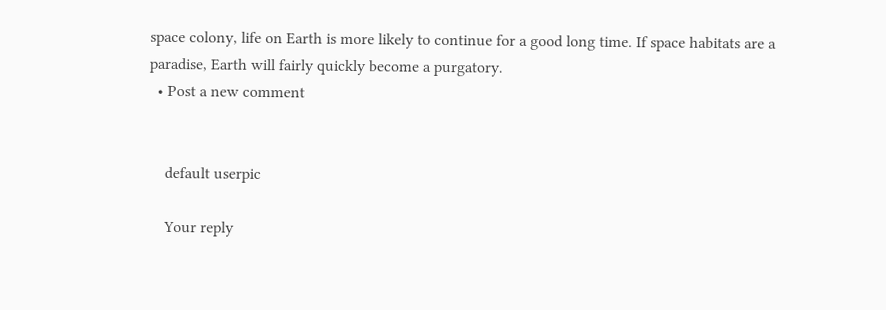space colony, life on Earth is more likely to continue for a good long time. If space habitats are a paradise, Earth will fairly quickly become a purgatory.
  • Post a new comment


    default userpic

    Your reply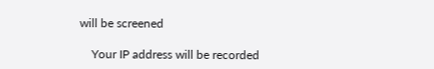will be screened

    Your IP address will be recorded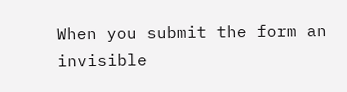When you submit the form an invisible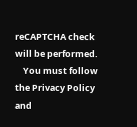reCAPTCHA check will be performed.
    You must follow the Privacy Policy and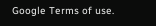Google Terms of use.